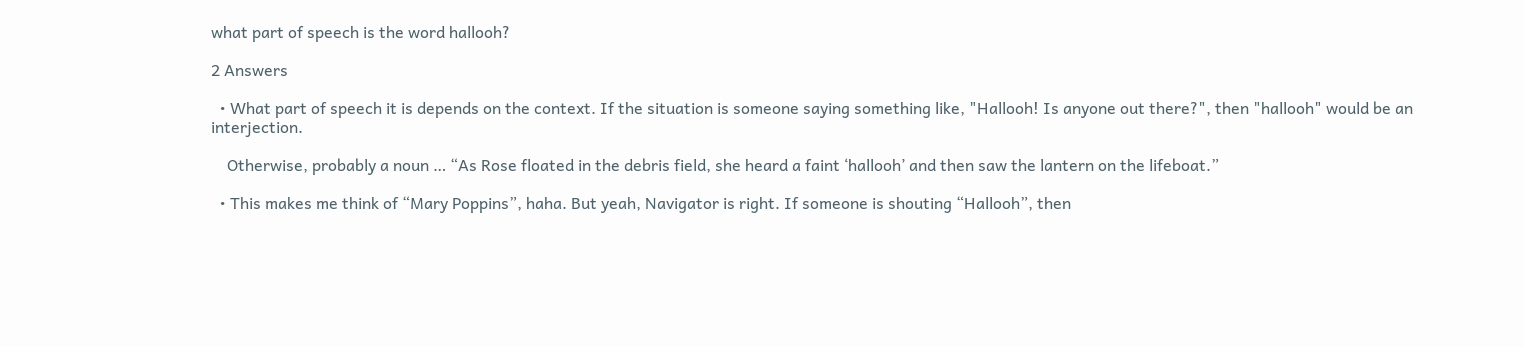what part of speech is the word hallooh?

2 Answers

  • What part of speech it is depends on the context. If the situation is someone saying something like, "Hallooh! Is anyone out there?", then "hallooh" would be an interjection.

    Otherwise, probably a noun … “As Rose floated in the debris field, she heard a faint ‘hallooh’ and then saw the lantern on the lifeboat.”

  • This makes me think of “Mary Poppins”, haha. But yeah, Navigator is right. If someone is shouting “Hallooh”, then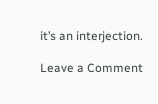it’s an interjection.

Leave a Comment